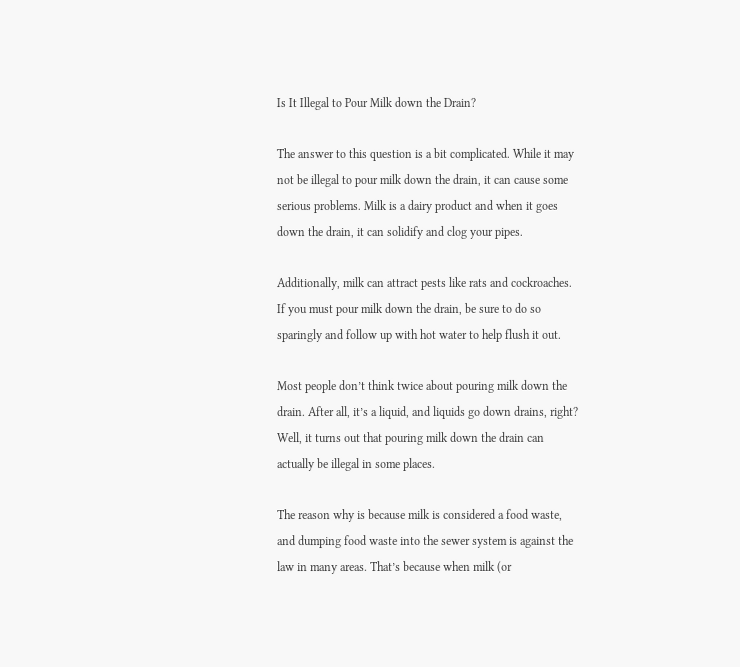Is It Illegal to Pour Milk down the Drain?

The answer to this question is a bit complicated. While it may not be illegal to pour milk down the drain, it can cause some serious problems. Milk is a dairy product and when it goes down the drain, it can solidify and clog your pipes.

Additionally, milk can attract pests like rats and cockroaches. If you must pour milk down the drain, be sure to do so sparingly and follow up with hot water to help flush it out.

Most people don’t think twice about pouring milk down the drain. After all, it’s a liquid, and liquids go down drains, right? Well, it turns out that pouring milk down the drain can actually be illegal in some places.

The reason why is because milk is considered a food waste, and dumping food waste into the sewer system is against the law in many areas. That’s because when milk (or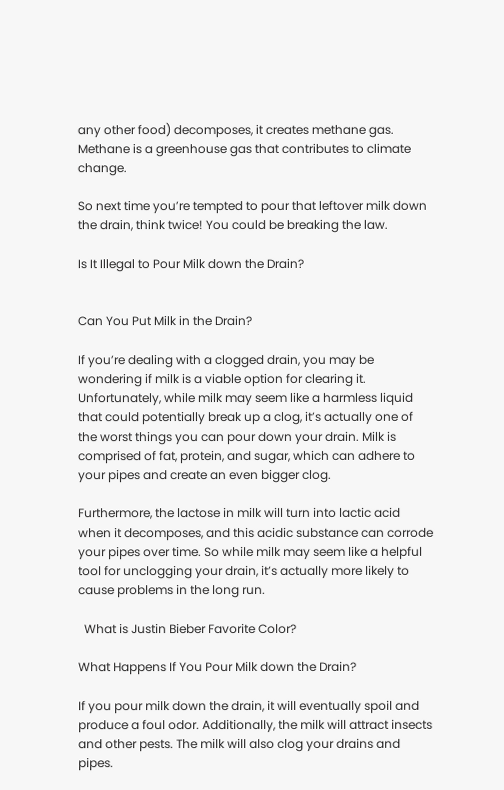any other food) decomposes, it creates methane gas. Methane is a greenhouse gas that contributes to climate change.

So next time you’re tempted to pour that leftover milk down the drain, think twice! You could be breaking the law.

Is It Illegal to Pour Milk down the Drain?


Can You Put Milk in the Drain?

If you’re dealing with a clogged drain, you may be wondering if milk is a viable option for clearing it. Unfortunately, while milk may seem like a harmless liquid that could potentially break up a clog, it’s actually one of the worst things you can pour down your drain. Milk is comprised of fat, protein, and sugar, which can adhere to your pipes and create an even bigger clog.

Furthermore, the lactose in milk will turn into lactic acid when it decomposes, and this acidic substance can corrode your pipes over time. So while milk may seem like a helpful tool for unclogging your drain, it’s actually more likely to cause problems in the long run.

  What is Justin Bieber Favorite Color?

What Happens If You Pour Milk down the Drain?

If you pour milk down the drain, it will eventually spoil and produce a foul odor. Additionally, the milk will attract insects and other pests. The milk will also clog your drains and pipes.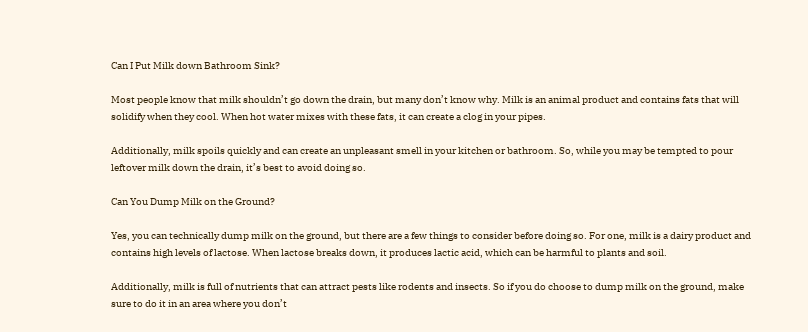Can I Put Milk down Bathroom Sink?

Most people know that milk shouldn’t go down the drain, but many don’t know why. Milk is an animal product and contains fats that will solidify when they cool. When hot water mixes with these fats, it can create a clog in your pipes.

Additionally, milk spoils quickly and can create an unpleasant smell in your kitchen or bathroom. So, while you may be tempted to pour leftover milk down the drain, it’s best to avoid doing so.

Can You Dump Milk on the Ground?

Yes, you can technically dump milk on the ground, but there are a few things to consider before doing so. For one, milk is a dairy product and contains high levels of lactose. When lactose breaks down, it produces lactic acid, which can be harmful to plants and soil.

Additionally, milk is full of nutrients that can attract pests like rodents and insects. So if you do choose to dump milk on the ground, make sure to do it in an area where you don’t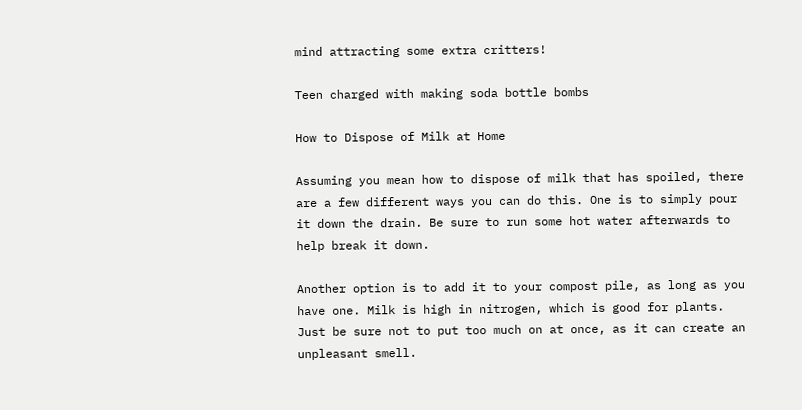mind attracting some extra critters!

Teen charged with making soda bottle bombs

How to Dispose of Milk at Home

Assuming you mean how to dispose of milk that has spoiled, there are a few different ways you can do this. One is to simply pour it down the drain. Be sure to run some hot water afterwards to help break it down.

Another option is to add it to your compost pile, as long as you have one. Milk is high in nitrogen, which is good for plants. Just be sure not to put too much on at once, as it can create an unpleasant smell.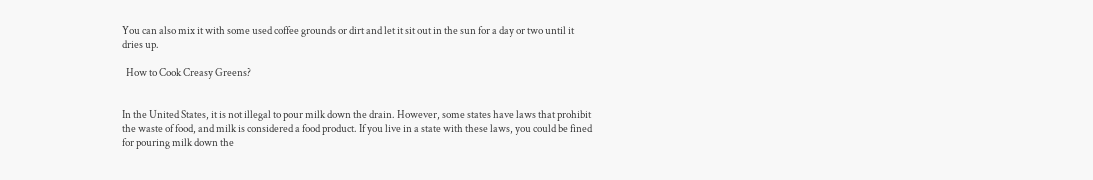You can also mix it with some used coffee grounds or dirt and let it sit out in the sun for a day or two until it dries up.

  How to Cook Creasy Greens?


In the United States, it is not illegal to pour milk down the drain. However, some states have laws that prohibit the waste of food, and milk is considered a food product. If you live in a state with these laws, you could be fined for pouring milk down the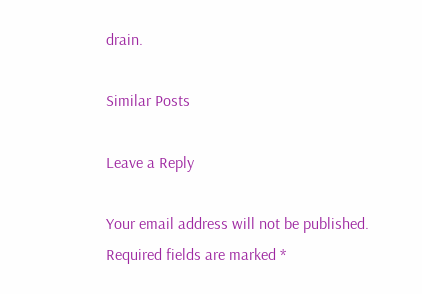drain.

Similar Posts

Leave a Reply

Your email address will not be published. Required fields are marked *